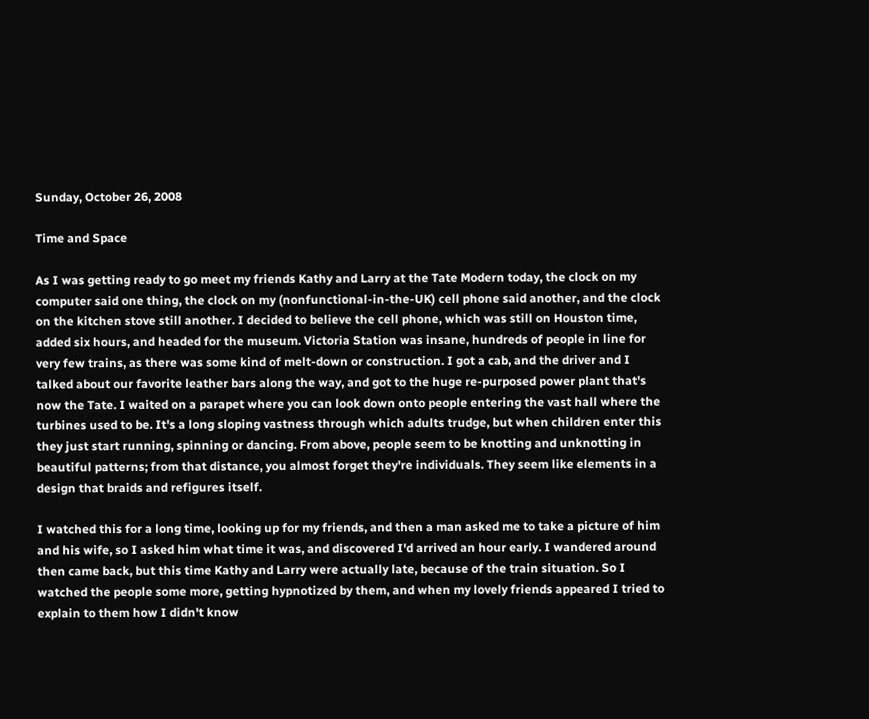Sunday, October 26, 2008

Time and Space

As I was getting ready to go meet my friends Kathy and Larry at the Tate Modern today, the clock on my computer said one thing, the clock on my (nonfunctional-in-the-UK) cell phone said another, and the clock on the kitchen stove still another. I decided to believe the cell phone, which was still on Houston time, added six hours, and headed for the museum. Victoria Station was insane, hundreds of people in line for very few trains, as there was some kind of melt-down or construction. I got a cab, and the driver and I talked about our favorite leather bars along the way, and got to the huge re-purposed power plant that's now the Tate. I waited on a parapet where you can look down onto people entering the vast hall where the turbines used to be. It's a long sloping vastness through which adults trudge, but when children enter this they just start running, spinning or dancing. From above, people seem to be knotting and unknotting in beautiful patterns; from that distance, you almost forget they're individuals. They seem like elements in a design that braids and refigures itself.

I watched this for a long time, looking up for my friends, and then a man asked me to take a picture of him and his wife, so I asked him what time it was, and discovered I'd arrived an hour early. I wandered around then came back, but this time Kathy and Larry were actually late, because of the train situation. So I watched the people some more, getting hypnotized by them, and when my lovely friends appeared I tried to explain to them how I didn't know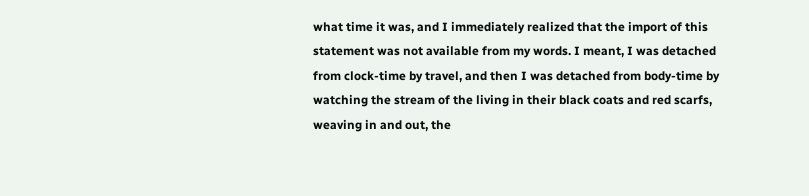what time it was, and I immediately realized that the import of this statement was not available from my words. I meant, I was detached from clock-time by travel, and then I was detached from body-time by watching the stream of the living in their black coats and red scarfs, weaving in and out, the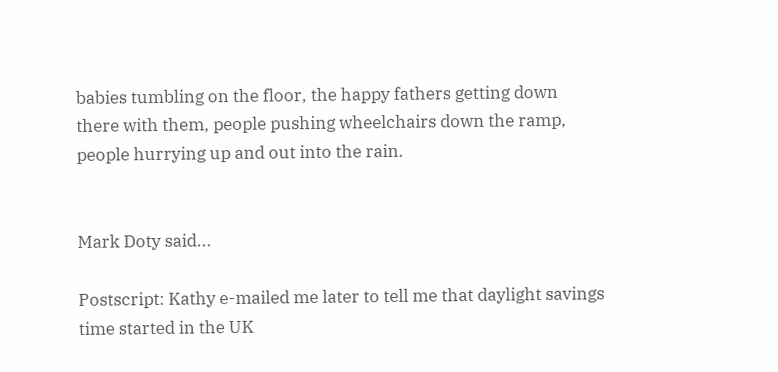babies tumbling on the floor, the happy fathers getting down there with them, people pushing wheelchairs down the ramp, people hurrying up and out into the rain.


Mark Doty said...

Postscript: Kathy e-mailed me later to tell me that daylight savings time started in the UK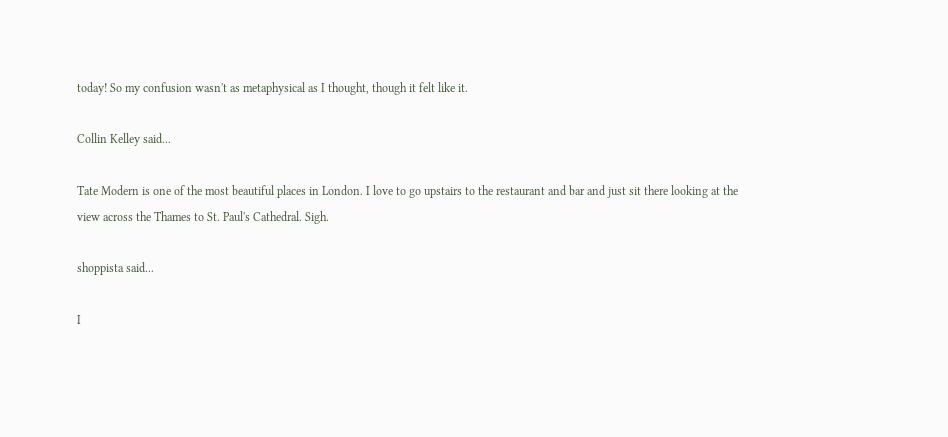today! So my confusion wasn't as metaphysical as I thought, though it felt like it.

Collin Kelley said...

Tate Modern is one of the most beautiful places in London. I love to go upstairs to the restaurant and bar and just sit there looking at the view across the Thames to St. Paul's Cathedral. Sigh.

shoppista said...

I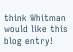think Whitman would like this blog entry!